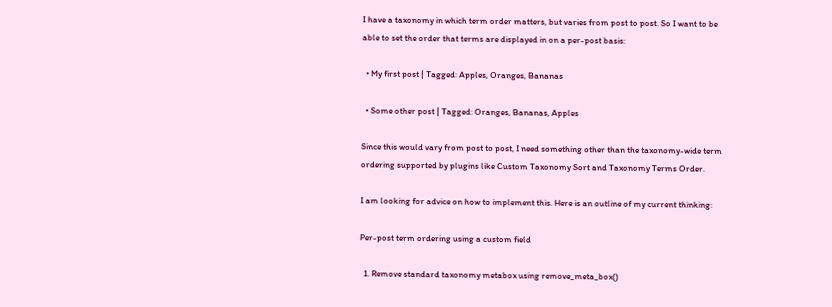I have a taxonomy in which term order matters, but varies from post to post. So I want to be able to set the order that terms are displayed in on a per-post basis:

  • My first post | Tagged: Apples, Oranges, Bananas

  • Some other post | Tagged: Oranges, Bananas, Apples

Since this would vary from post to post, I need something other than the taxonomy-wide term ordering supported by plugins like Custom Taxonomy Sort and Taxonomy Terms Order.

I am looking for advice on how to implement this. Here is an outline of my current thinking:

Per-post term ordering using a custom field

  1. Remove standard taxonomy metabox using remove_meta_box()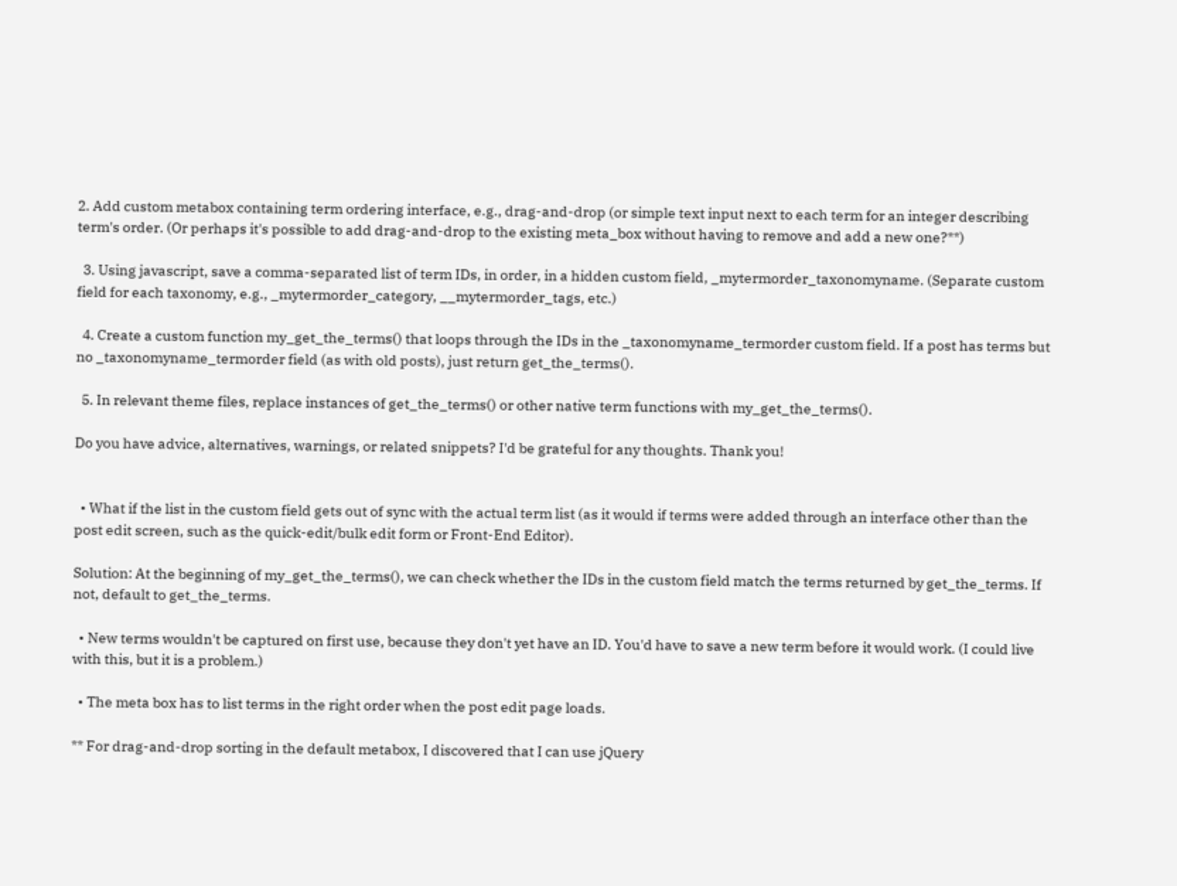2. Add custom metabox containing term ordering interface, e.g., drag-and-drop (or simple text input next to each term for an integer describing term's order. (Or perhaps it's possible to add drag-and-drop to the existing meta_box without having to remove and add a new one?**)

  3. Using javascript, save a comma-separated list of term IDs, in order, in a hidden custom field, _mytermorder_taxonomyname. (Separate custom field for each taxonomy, e.g., _mytermorder_category, __mytermorder_tags, etc.)

  4. Create a custom function my_get_the_terms() that loops through the IDs in the _taxonomyname_termorder custom field. If a post has terms but no _taxonomyname_termorder field (as with old posts), just return get_the_terms().

  5. In relevant theme files, replace instances of get_the_terms() or other native term functions with my_get_the_terms().

Do you have advice, alternatives, warnings, or related snippets? I'd be grateful for any thoughts. Thank you!


  • What if the list in the custom field gets out of sync with the actual term list (as it would if terms were added through an interface other than the post edit screen, such as the quick-edit/bulk edit form or Front-End Editor).

Solution: At the beginning of my_get_the_terms(), we can check whether the IDs in the custom field match the terms returned by get_the_terms. If not, default to get_the_terms.

  • New terms wouldn't be captured on first use, because they don't yet have an ID. You'd have to save a new term before it would work. (I could live with this, but it is a problem.)

  • The meta box has to list terms in the right order when the post edit page loads.

** For drag-and-drop sorting in the default metabox, I discovered that I can use jQuery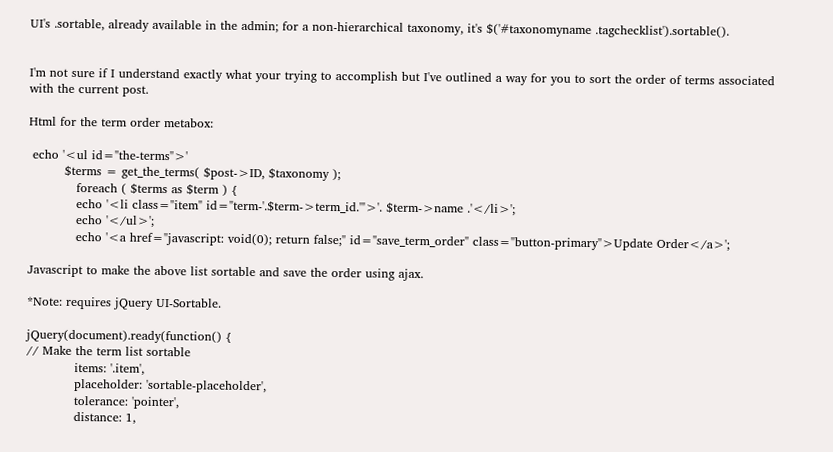UI's .sortable, already available in the admin; for a non-hierarchical taxonomy, it's $('#taxonomyname .tagchecklist').sortable().


I'm not sure if I understand exactly what your trying to accomplish but I've outlined a way for you to sort the order of terms associated with the current post.

Html for the term order metabox:

 echo '<ul id="the-terms">'
         $terms = get_the_terms( $post->ID, $taxonomy );
            foreach ( $terms as $term ) {
            echo '<li class="item" id="term-'.$term->term_id.'">'. $term->name .'</li>';
            echo '</ul>';
            echo '<a href="javascript: void(0); return false;" id="save_term_order" class="button-primary">Update Order</a>';

Javascript to make the above list sortable and save the order using ajax.

*Note: requires jQuery UI-Sortable.

jQuery(document).ready(function() {
// Make the term list sortable
            items: '.item',
            placeholder: 'sortable-placeholder',
            tolerance: 'pointer',
            distance: 1,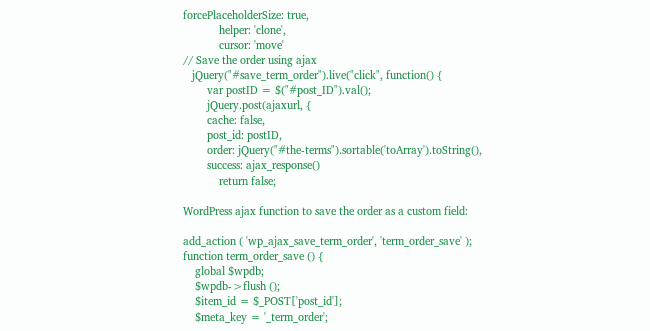forcePlaceholderSize: true,
            helper: 'clone',
            cursor: 'move'
// Save the order using ajax
   jQuery("#save_term_order").live("click", function() {
        var postID = $("#post_ID").val();
        jQuery.post(ajaxurl, {
        cache: false,
        post_id: postID,
        order: jQuery("#the-terms").sortable('toArray').toString(),
        success: ajax_response()
            return false;

WordPress ajax function to save the order as a custom field:

add_action ( 'wp_ajax_save_term_order', 'term_order_save' );
function term_order_save () {
    global $wpdb;
    $wpdb->flush ();
    $item_id = $_POST['post_id'];
    $meta_key = '_term_order';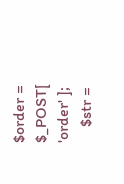$order = $_POST[ 'order' ];
    $str =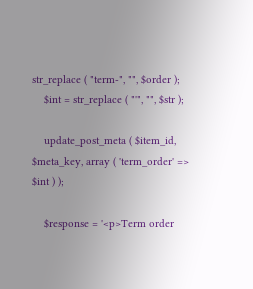str_replace ( "term-", "", $order );
    $int = str_replace ( "'", "", $str );

    update_post_meta ( $item_id, $meta_key, array ( 'term_order' => $int ) );

    $response = '<p>Term order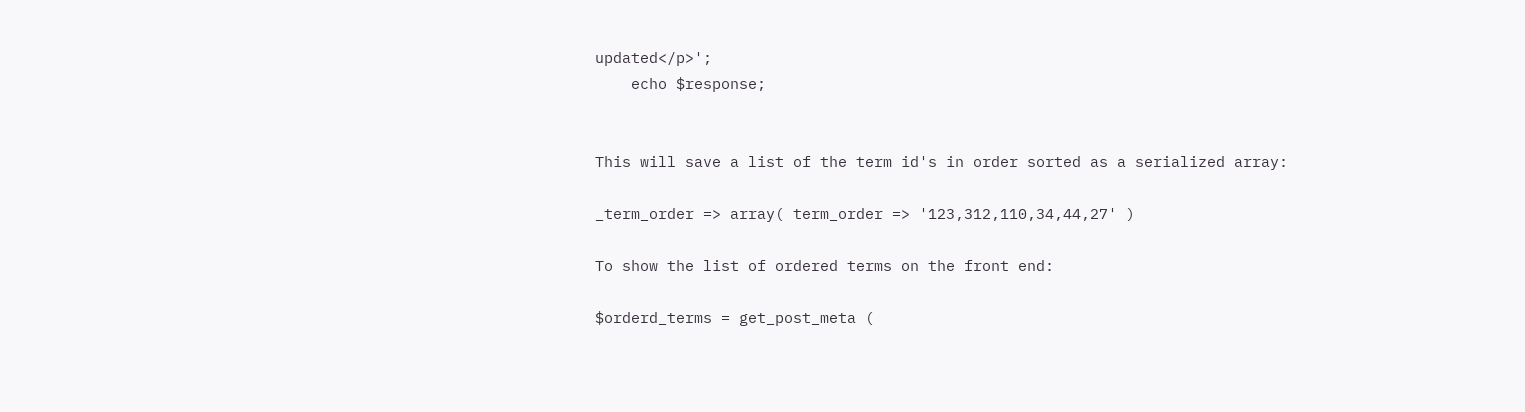updated</p>';
    echo $response;


This will save a list of the term id's in order sorted as a serialized array:

_term_order => array( term_order => '123,312,110,34,44,27' )

To show the list of ordered terms on the front end:

$orderd_terms = get_post_meta (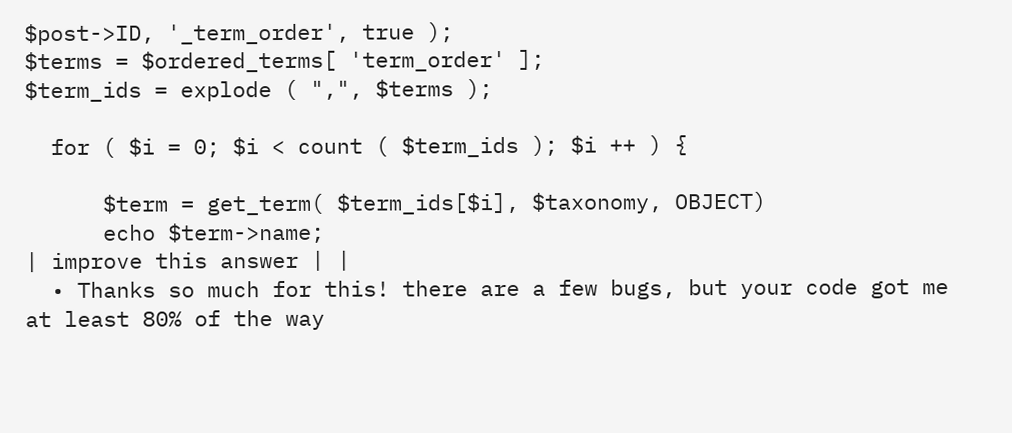$post->ID, '_term_order', true );
$terms = $ordered_terms[ 'term_order' ];
$term_ids = explode ( ",", $terms );

  for ( $i = 0; $i < count ( $term_ids ); $i ++ ) {

      $term = get_term( $term_ids[$i], $taxonomy, OBJECT)
      echo $term->name;
| improve this answer | |
  • Thanks so much for this! there are a few bugs, but your code got me at least 80% of the way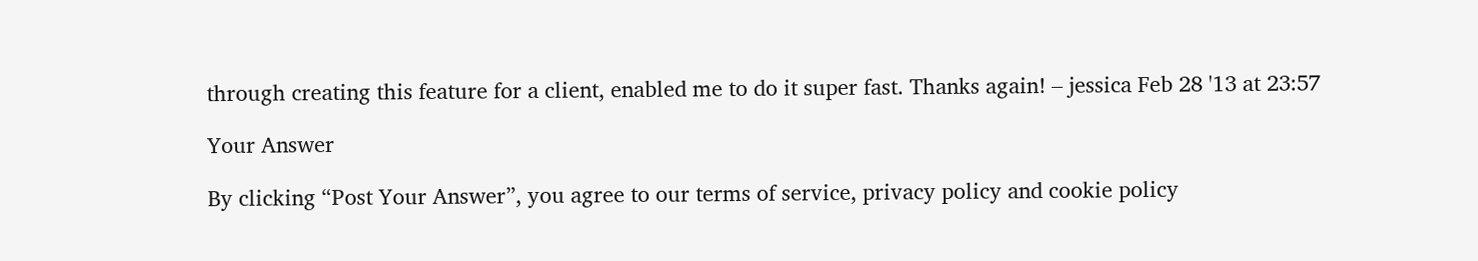through creating this feature for a client, enabled me to do it super fast. Thanks again! – jessica Feb 28 '13 at 23:57

Your Answer

By clicking “Post Your Answer”, you agree to our terms of service, privacy policy and cookie policy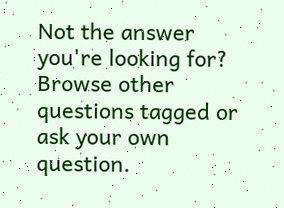Not the answer you're looking for? Browse other questions tagged or ask your own question.